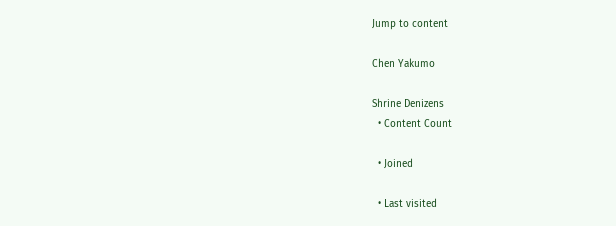Jump to content

Chen Yakumo

Shrine Denizens
  • Content Count

  • Joined

  • Last visited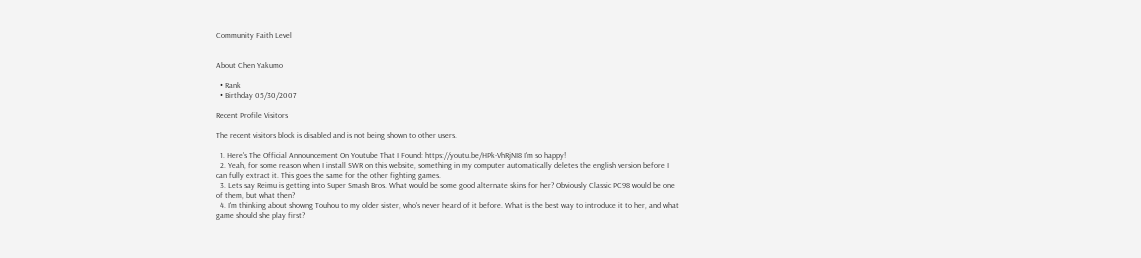Community Faith Level


About Chen Yakumo

  • Rank
  • Birthday 05/30/2007

Recent Profile Visitors

The recent visitors block is disabled and is not being shown to other users.

  1. Here's The Official Announcement On Youtube That I Found: https://youtu.be/HPk-VhRjNI8 I'm so happy!
  2. Yeah, for some reason when I install SWR on this website, something in my computer automatically deletes the english version before I can fully extract it. This goes the same for the other fighting games.
  3. Lets say Reimu is getting into Super Smash Bros. What would be some good alternate skins for her? Obviously Classic PC98 would be one of them, but what then?
  4. I'm thinking about showng Touhou to my older sister, who's never heard of it before. What is the best way to introduce it to her, and what game should she play first?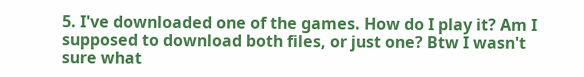5. I've downloaded one of the games. How do I play it? Am I supposed to download both files, or just one? Btw I wasn't sure what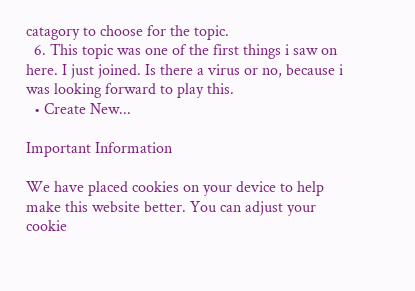catagory to choose for the topic.
  6. This topic was one of the first things i saw on here. I just joined. Is there a virus or no, because i was looking forward to play this.
  • Create New...

Important Information

We have placed cookies on your device to help make this website better. You can adjust your cookie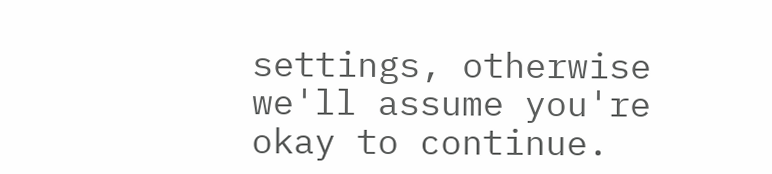settings, otherwise we'll assume you're okay to continue.